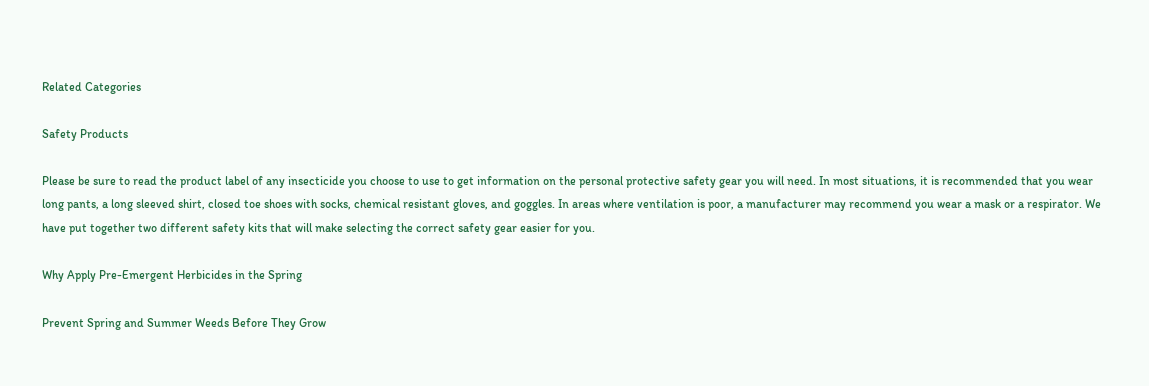Related Categories

Safety Products

Please be sure to read the product label of any insecticide you choose to use to get information on the personal protective safety gear you will need. In most situations, it is recommended that you wear long pants, a long sleeved shirt, closed toe shoes with socks, chemical resistant gloves, and goggles. In areas where ventilation is poor, a manufacturer may recommend you wear a mask or a respirator. We have put together two different safety kits that will make selecting the correct safety gear easier for you.

Why Apply Pre-Emergent Herbicides in the Spring

Prevent Spring and Summer Weeds Before They Grow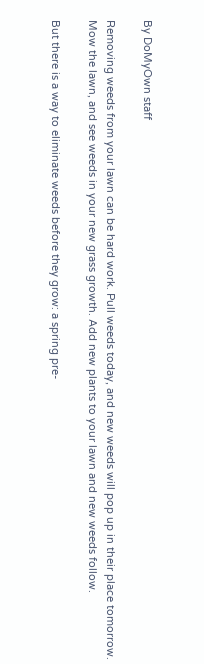By DoMyOwn staff

Removing weeds from your lawn can be hard work. Pull weeds today, and new weeds will pop up in their place tomorrow. Mow the lawn, and see weeds in your new grass growth. Add new plants to your lawn and new weeds follow.

But there is a way to eliminate weeds before they grow: a spring pre-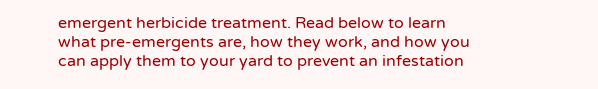emergent herbicide treatment. Read below to learn what pre-emergents are, how they work, and how you can apply them to your yard to prevent an infestation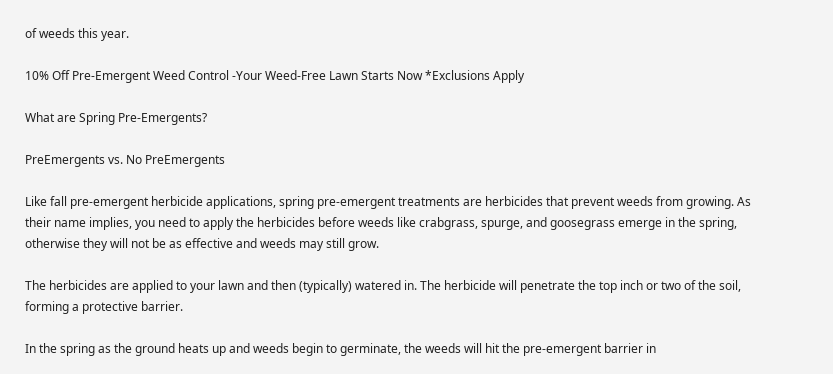of weeds this year.

10% Off Pre-Emergent Weed Control -Your Weed-Free Lawn Starts Now *Exclusions Apply

What are Spring Pre-Emergents?

PreEmergents vs. No PreEmergents

Like fall pre-emergent herbicide applications, spring pre-emergent treatments are herbicides that prevent weeds from growing. As their name implies, you need to apply the herbicides before weeds like crabgrass, spurge, and goosegrass emerge in the spring, otherwise they will not be as effective and weeds may still grow.

The herbicides are applied to your lawn and then (typically) watered in. The herbicide will penetrate the top inch or two of the soil, forming a protective barrier.

In the spring as the ground heats up and weeds begin to germinate, the weeds will hit the pre-emergent barrier in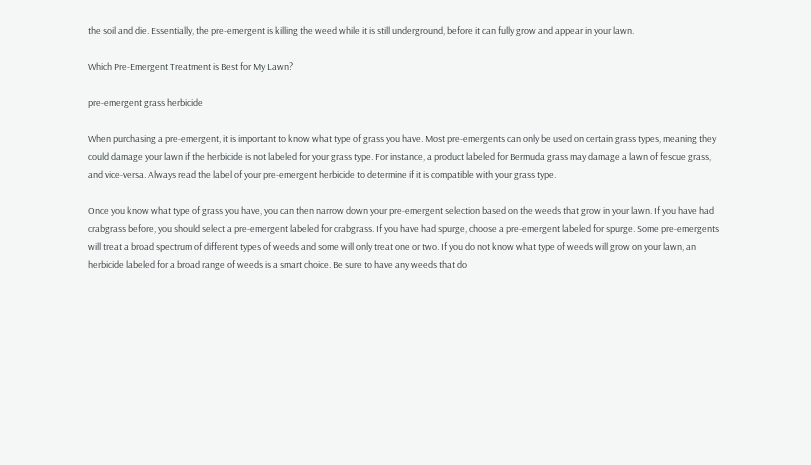the soil and die. Essentially, the pre-emergent is killing the weed while it is still underground, before it can fully grow and appear in your lawn.

Which Pre-Emergent Treatment is Best for My Lawn?

pre-emergent grass herbicide

When purchasing a pre-emergent, it is important to know what type of grass you have. Most pre-emergents can only be used on certain grass types, meaning they could damage your lawn if the herbicide is not labeled for your grass type. For instance, a product labeled for Bermuda grass may damage a lawn of fescue grass, and vice-versa. Always read the label of your pre-emergent herbicide to determine if it is compatible with your grass type.

Once you know what type of grass you have, you can then narrow down your pre-emergent selection based on the weeds that grow in your lawn. If you have had crabgrass before, you should select a pre-emergent labeled for crabgrass. If you have had spurge, choose a pre-emergent labeled for spurge. Some pre-emergents will treat a broad spectrum of different types of weeds and some will only treat one or two. If you do not know what type of weeds will grow on your lawn, an herbicide labeled for a broad range of weeds is a smart choice. Be sure to have any weeds that do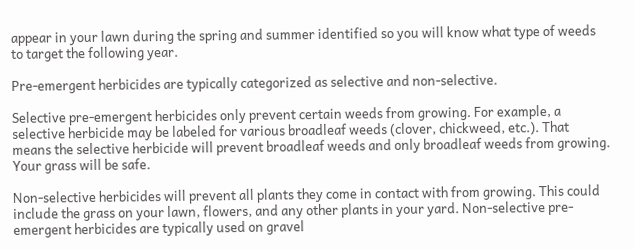appear in your lawn during the spring and summer identified so you will know what type of weeds to target the following year.

Pre-emergent herbicides are typically categorized as selective and non-selective.

Selective pre-emergent herbicides only prevent certain weeds from growing. For example, a selective herbicide may be labeled for various broadleaf weeds (clover, chickweed, etc.). That means the selective herbicide will prevent broadleaf weeds and only broadleaf weeds from growing. Your grass will be safe.

Non-selective herbicides will prevent all plants they come in contact with from growing. This could include the grass on your lawn, flowers, and any other plants in your yard. Non-selective pre-emergent herbicides are typically used on gravel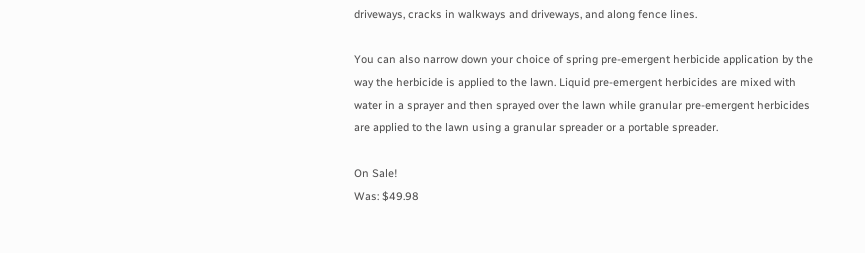driveways, cracks in walkways and driveways, and along fence lines.

You can also narrow down your choice of spring pre-emergent herbicide application by the way the herbicide is applied to the lawn. Liquid pre-emergent herbicides are mixed with water in a sprayer and then sprayed over the lawn while granular pre-emergent herbicides are applied to the lawn using a granular spreader or a portable spreader.

On Sale!
Was: $49.98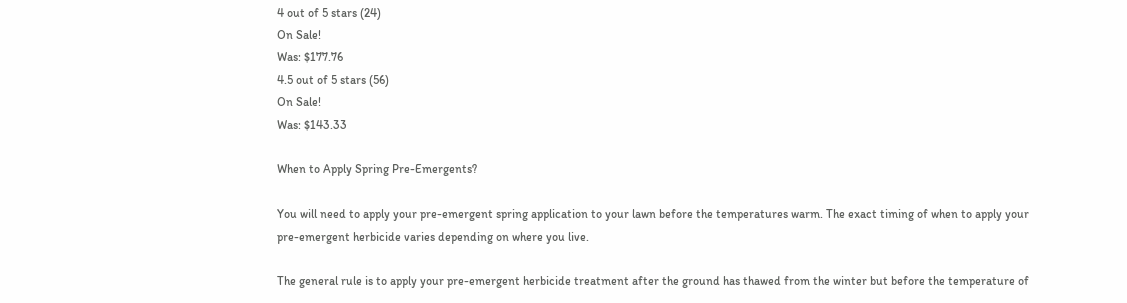4 out of 5 stars (24)
On Sale!
Was: $177.76
4.5 out of 5 stars (56)
On Sale!
Was: $143.33

When to Apply Spring Pre-Emergents?

You will need to apply your pre-emergent spring application to your lawn before the temperatures warm. The exact timing of when to apply your pre-emergent herbicide varies depending on where you live.

The general rule is to apply your pre-emergent herbicide treatment after the ground has thawed from the winter but before the temperature of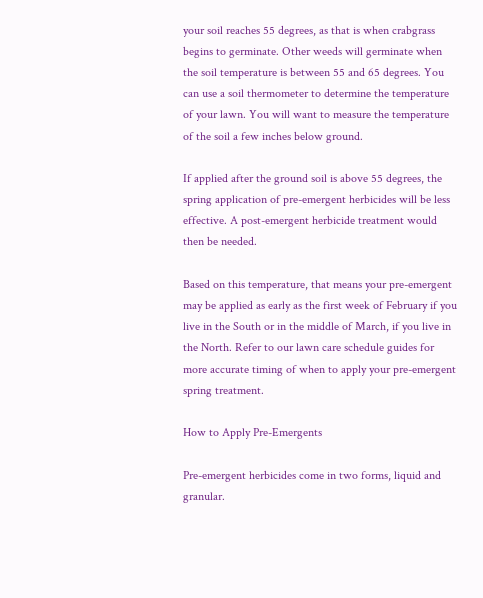your soil reaches 55 degrees, as that is when crabgrass begins to germinate. Other weeds will germinate when the soil temperature is between 55 and 65 degrees. You can use a soil thermometer to determine the temperature of your lawn. You will want to measure the temperature of the soil a few inches below ground.

If applied after the ground soil is above 55 degrees, the spring application of pre-emergent herbicides will be less effective. A post-emergent herbicide treatment would then be needed.

Based on this temperature, that means your pre-emergent may be applied as early as the first week of February if you live in the South or in the middle of March, if you live in the North. Refer to our lawn care schedule guides for more accurate timing of when to apply your pre-emergent spring treatment.

How to Apply Pre-Emergents

Pre-emergent herbicides come in two forms, liquid and granular.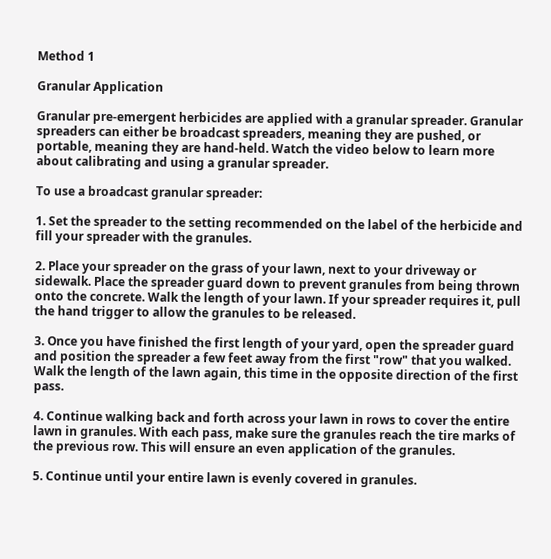Method 1

Granular Application

Granular pre-emergent herbicides are applied with a granular spreader. Granular spreaders can either be broadcast spreaders, meaning they are pushed, or portable, meaning they are hand-held. Watch the video below to learn more about calibrating and using a granular spreader.

To use a broadcast granular spreader:

1. Set the spreader to the setting recommended on the label of the herbicide and fill your spreader with the granules.

2. Place your spreader on the grass of your lawn, next to your driveway or sidewalk. Place the spreader guard down to prevent granules from being thrown onto the concrete. Walk the length of your lawn. If your spreader requires it, pull the hand trigger to allow the granules to be released.

3. Once you have finished the first length of your yard, open the spreader guard and position the spreader a few feet away from the first "row" that you walked. Walk the length of the lawn again, this time in the opposite direction of the first pass.

4. Continue walking back and forth across your lawn in rows to cover the entire lawn in granules. With each pass, make sure the granules reach the tire marks of the previous row. This will ensure an even application of the granules.

5. Continue until your entire lawn is evenly covered in granules.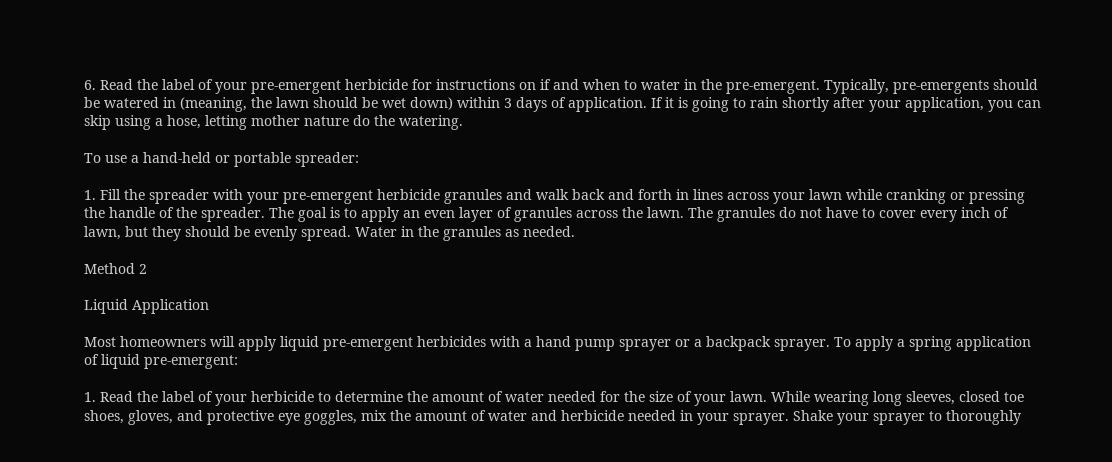6. Read the label of your pre-emergent herbicide for instructions on if and when to water in the pre-emergent. Typically, pre-emergents should be watered in (meaning, the lawn should be wet down) within 3 days of application. If it is going to rain shortly after your application, you can skip using a hose, letting mother nature do the watering.

To use a hand-held or portable spreader:

1. Fill the spreader with your pre-emergent herbicide granules and walk back and forth in lines across your lawn while cranking or pressing the handle of the spreader. The goal is to apply an even layer of granules across the lawn. The granules do not have to cover every inch of lawn, but they should be evenly spread. Water in the granules as needed.

Method 2

Liquid Application

Most homeowners will apply liquid pre-emergent herbicides with a hand pump sprayer or a backpack sprayer. To apply a spring application of liquid pre-emergent:

1. Read the label of your herbicide to determine the amount of water needed for the size of your lawn. While wearing long sleeves, closed toe shoes, gloves, and protective eye goggles, mix the amount of water and herbicide needed in your sprayer. Shake your sprayer to thoroughly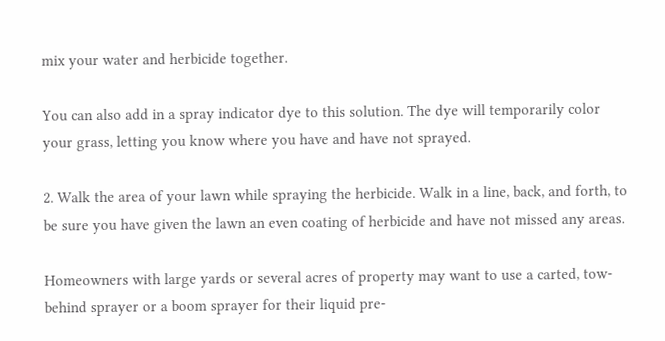mix your water and herbicide together.

You can also add in a spray indicator dye to this solution. The dye will temporarily color your grass, letting you know where you have and have not sprayed.

2. Walk the area of your lawn while spraying the herbicide. Walk in a line, back, and forth, to be sure you have given the lawn an even coating of herbicide and have not missed any areas.

Homeowners with large yards or several acres of property may want to use a carted, tow-behind sprayer or a boom sprayer for their liquid pre-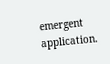emergent application.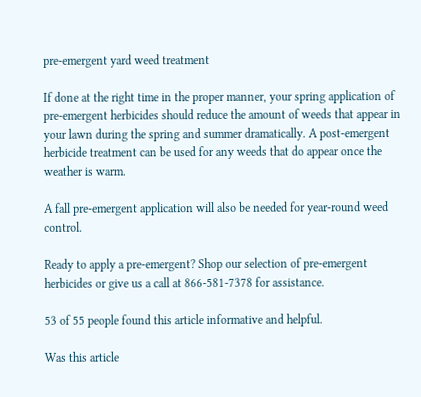pre-emergent yard weed treatment

If done at the right time in the proper manner, your spring application of pre-emergent herbicides should reduce the amount of weeds that appear in your lawn during the spring and summer dramatically. A post-emergent herbicide treatment can be used for any weeds that do appear once the weather is warm.

A fall pre-emergent application will also be needed for year-round weed control.

Ready to apply a pre-emergent? Shop our selection of pre-emergent herbicides or give us a call at 866-581-7378 for assistance.

53 of 55 people found this article informative and helpful.

Was this article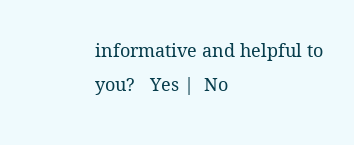informative and helpful to you?   Yes |  No